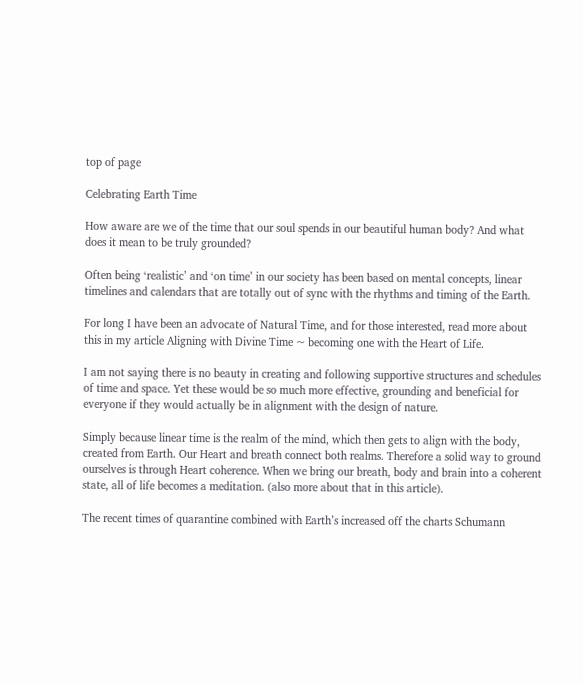top of page

Celebrating Earth Time

How aware are we of the time that our soul spends in our beautiful human body? And what does it mean to be truly grounded?

Often being ‘realistic’ and ‘on time’ in our society has been based on mental concepts, linear timelines and calendars that are totally out of sync with the rhythms and timing of the Earth.

For long I have been an advocate of Natural Time, and for those interested, read more about this in my article Aligning with Divine Time ~ becoming one with the Heart of Life.

I am not saying there is no beauty in creating and following supportive structures and schedules of time and space. Yet these would be so much more effective, grounding and beneficial for everyone if they would actually be in alignment with the design of nature.

Simply because linear time is the realm of the mind, which then gets to align with the body, created from Earth. Our Heart and breath connect both realms. Therefore a solid way to ground ourselves is through Heart coherence. When we bring our breath, body and brain into a coherent state, all of life becomes a meditation. (also more about that in this article).

The recent times of quarantine combined with Earth’s increased off the charts Schumann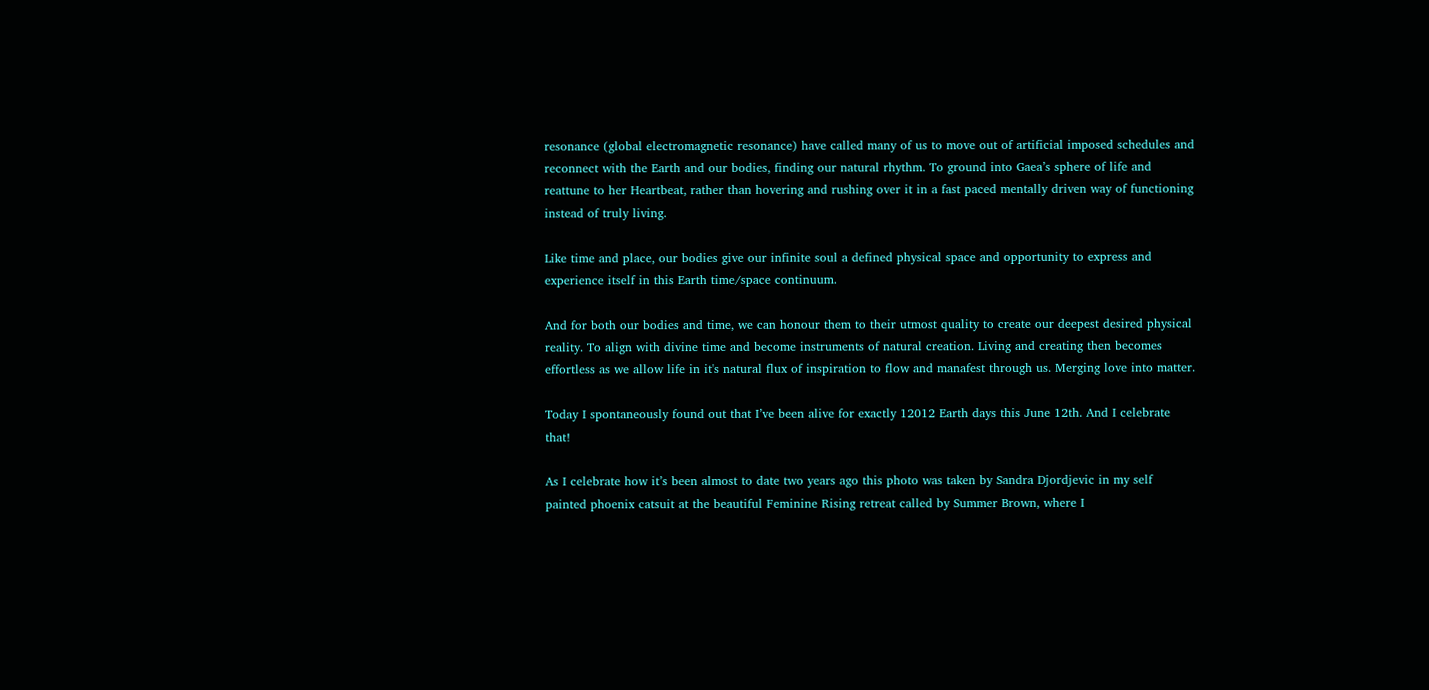resonance (global electromagnetic resonance) have called many of us to move out of artificial imposed schedules and reconnect with the Earth and our bodies, finding our natural rhythm. To ground into Gaea’s sphere of life and reattune to her Heartbeat, rather than hovering and rushing over it in a fast paced mentally driven way of functioning instead of truly living.

Like time and place, our bodies give our infinite soul a defined physical space and opportunity to express and experience itself in this Earth time/space continuum.

And for both our bodies and time, we can honour them to their utmost quality to create our deepest desired physical reality. To align with divine time and become instruments of natural creation. Living and creating then becomes effortless as we allow life in it's natural flux of inspiration to flow and manafest through us. Merging love into matter.

Today I spontaneously found out that I’ve been alive for exactly 12012 Earth days this June 12th. And I celebrate that!

As I celebrate how it’s been almost to date two years ago this photo was taken by Sandra Djordjevic in my self painted phoenix catsuit at the beautiful Feminine Rising retreat called by Summer Brown, where I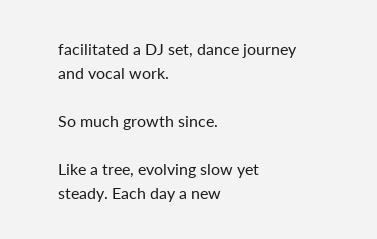facilitated a DJ set, dance journey and vocal work.

So much growth since.

Like a tree, evolving slow yet steady. Each day a new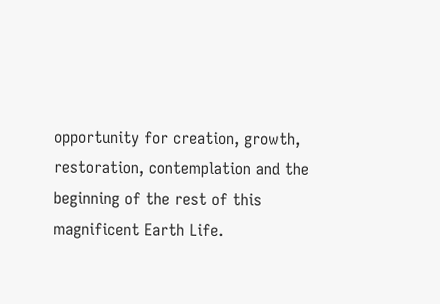opportunity for creation, growth, restoration, contemplation and the beginning of the rest of this magnificent Earth Life.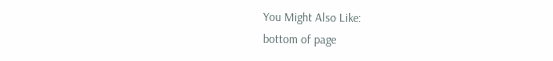You Might Also Like:
bottom of page